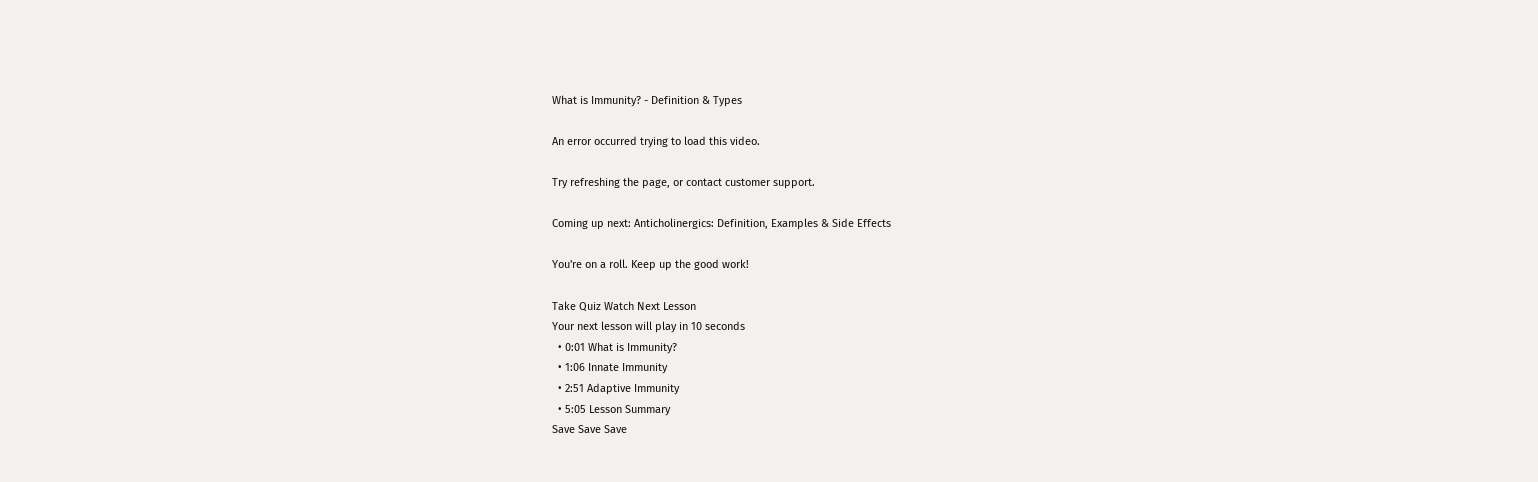What is Immunity? - Definition & Types

An error occurred trying to load this video.

Try refreshing the page, or contact customer support.

Coming up next: Anticholinergics: Definition, Examples & Side Effects

You're on a roll. Keep up the good work!

Take Quiz Watch Next Lesson
Your next lesson will play in 10 seconds
  • 0:01 What is Immunity?
  • 1:06 Innate Immunity
  • 2:51 Adaptive Immunity
  • 5:05 Lesson Summary
Save Save Save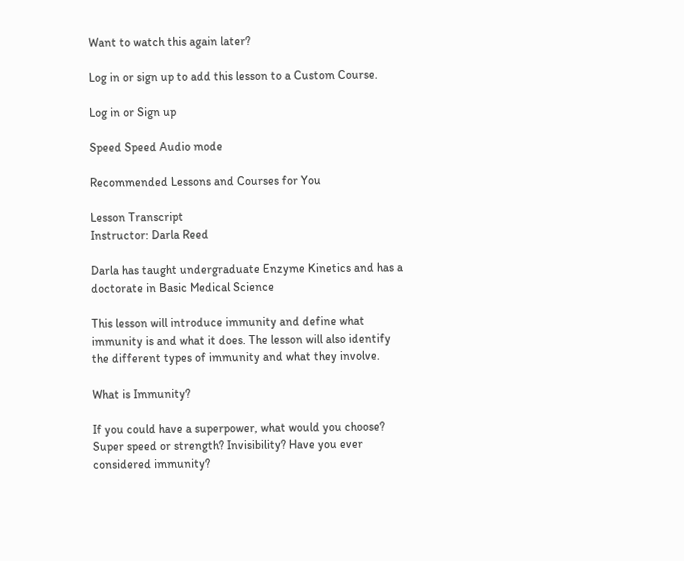Want to watch this again later?

Log in or sign up to add this lesson to a Custom Course.

Log in or Sign up

Speed Speed Audio mode

Recommended Lessons and Courses for You

Lesson Transcript
Instructor: Darla Reed

Darla has taught undergraduate Enzyme Kinetics and has a doctorate in Basic Medical Science

This lesson will introduce immunity and define what immunity is and what it does. The lesson will also identify the different types of immunity and what they involve.

What is Immunity?

If you could have a superpower, what would you choose? Super speed or strength? Invisibility? Have you ever considered immunity?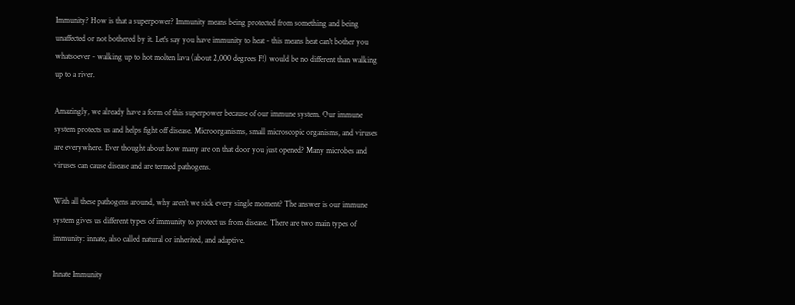Immunity? How is that a superpower? Immunity means being protected from something and being unaffected or not bothered by it. Let's say you have immunity to heat - this means heat can't bother you whatsoever - walking up to hot molten lava (about 2,000 degrees F!) would be no different than walking up to a river.

Amazingly, we already have a form of this superpower because of our immune system. Our immune system protects us and helps fight off disease. Microorganisms, small microscopic organisms, and viruses are everywhere. Ever thought about how many are on that door you just opened? Many microbes and viruses can cause disease and are termed pathogens.

With all these pathogens around, why aren't we sick every single moment? The answer is our immune system gives us different types of immunity to protect us from disease. There are two main types of immunity: innate, also called natural or inherited, and adaptive.

Innate Immunity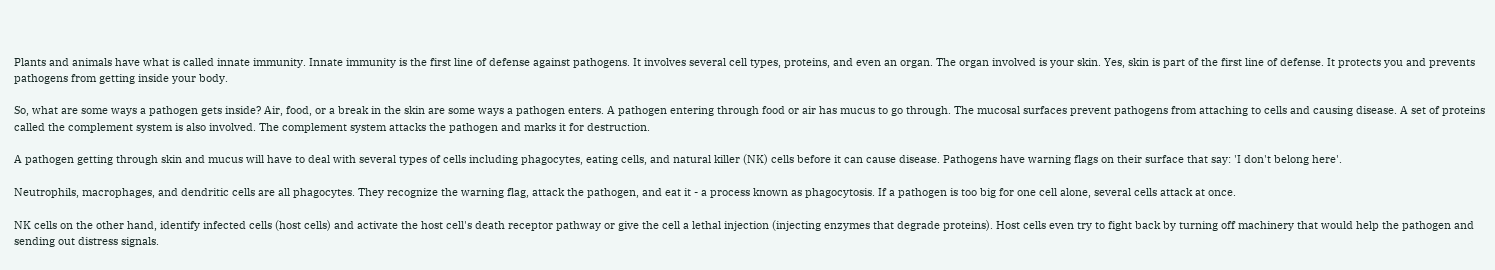Plants and animals have what is called innate immunity. Innate immunity is the first line of defense against pathogens. It involves several cell types, proteins, and even an organ. The organ involved is your skin. Yes, skin is part of the first line of defense. It protects you and prevents pathogens from getting inside your body.

So, what are some ways a pathogen gets inside? Air, food, or a break in the skin are some ways a pathogen enters. A pathogen entering through food or air has mucus to go through. The mucosal surfaces prevent pathogens from attaching to cells and causing disease. A set of proteins called the complement system is also involved. The complement system attacks the pathogen and marks it for destruction.

A pathogen getting through skin and mucus will have to deal with several types of cells including phagocytes, eating cells, and natural killer (NK) cells before it can cause disease. Pathogens have warning flags on their surface that say: 'I don't belong here'.

Neutrophils, macrophages, and dendritic cells are all phagocytes. They recognize the warning flag, attack the pathogen, and eat it - a process known as phagocytosis. If a pathogen is too big for one cell alone, several cells attack at once.

NK cells on the other hand, identify infected cells (host cells) and activate the host cell's death receptor pathway or give the cell a lethal injection (injecting enzymes that degrade proteins). Host cells even try to fight back by turning off machinery that would help the pathogen and sending out distress signals.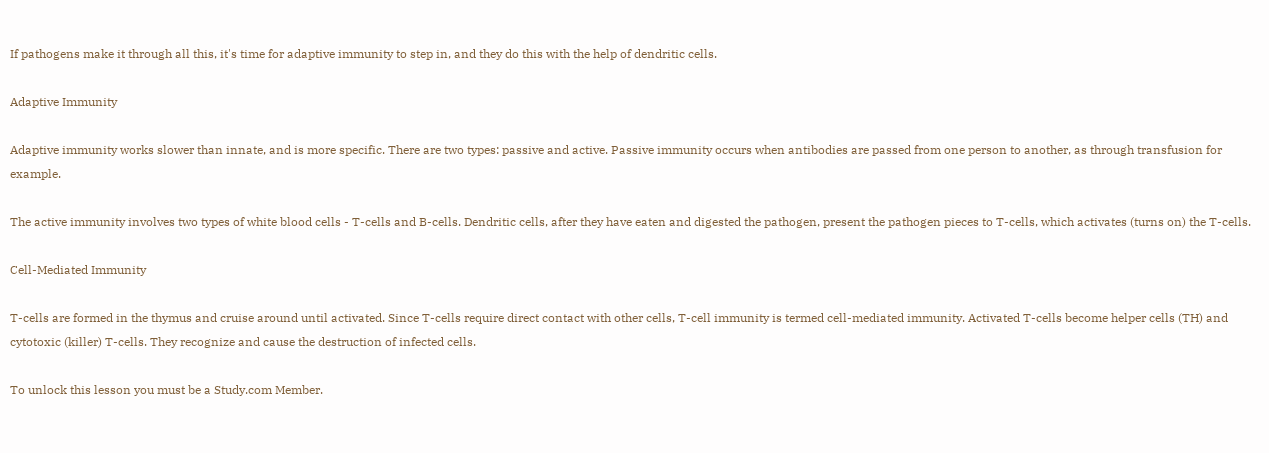If pathogens make it through all this, it's time for adaptive immunity to step in, and they do this with the help of dendritic cells.

Adaptive Immunity

Adaptive immunity works slower than innate, and is more specific. There are two types: passive and active. Passive immunity occurs when antibodies are passed from one person to another, as through transfusion for example.

The active immunity involves two types of white blood cells - T-cells and B-cells. Dendritic cells, after they have eaten and digested the pathogen, present the pathogen pieces to T-cells, which activates (turns on) the T-cells.

Cell-Mediated Immunity

T-cells are formed in the thymus and cruise around until activated. Since T-cells require direct contact with other cells, T-cell immunity is termed cell-mediated immunity. Activated T-cells become helper cells (TH) and cytotoxic (killer) T-cells. They recognize and cause the destruction of infected cells.

To unlock this lesson you must be a Study.com Member.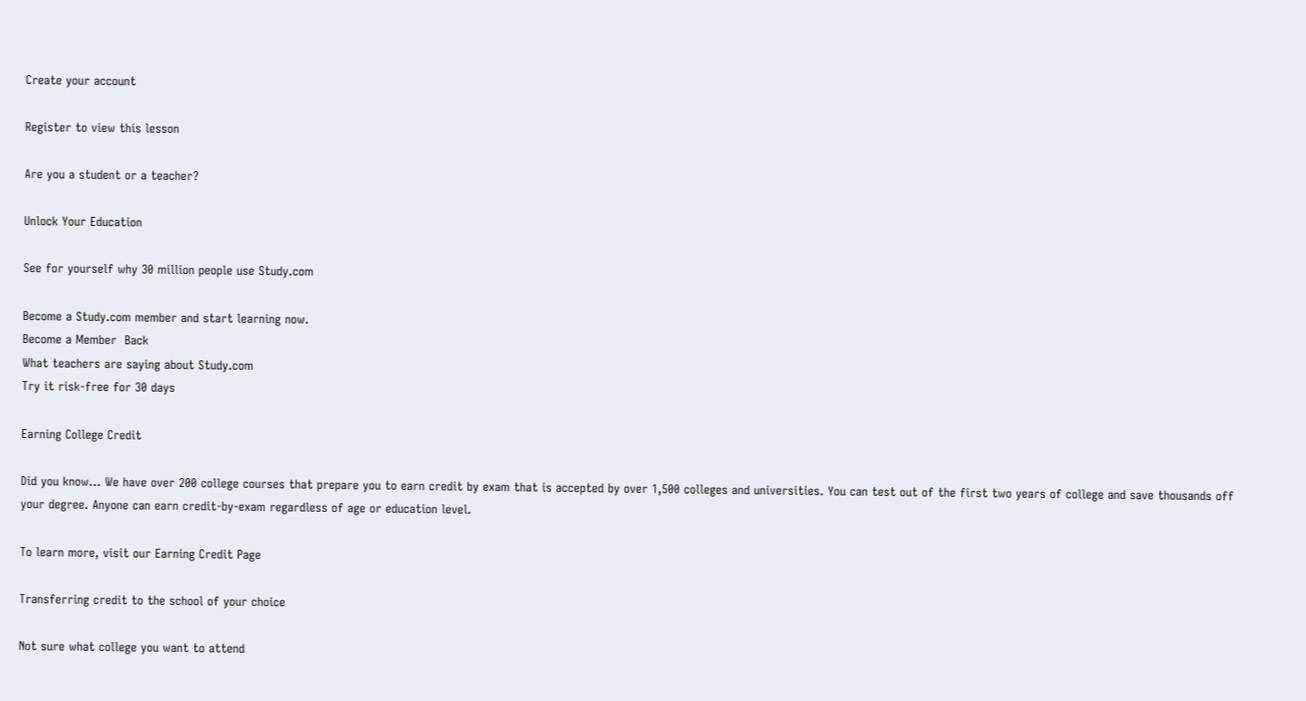Create your account

Register to view this lesson

Are you a student or a teacher?

Unlock Your Education

See for yourself why 30 million people use Study.com

Become a Study.com member and start learning now.
Become a Member  Back
What teachers are saying about Study.com
Try it risk-free for 30 days

Earning College Credit

Did you know… We have over 200 college courses that prepare you to earn credit by exam that is accepted by over 1,500 colleges and universities. You can test out of the first two years of college and save thousands off your degree. Anyone can earn credit-by-exam regardless of age or education level.

To learn more, visit our Earning Credit Page

Transferring credit to the school of your choice

Not sure what college you want to attend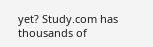yet? Study.com has thousands of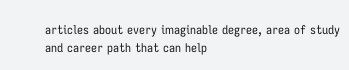articles about every imaginable degree, area of study and career path that can help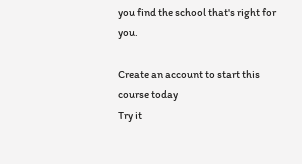you find the school that's right for you.

Create an account to start this course today
Try it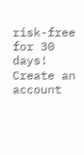risk-free for 30 days!
Create an account